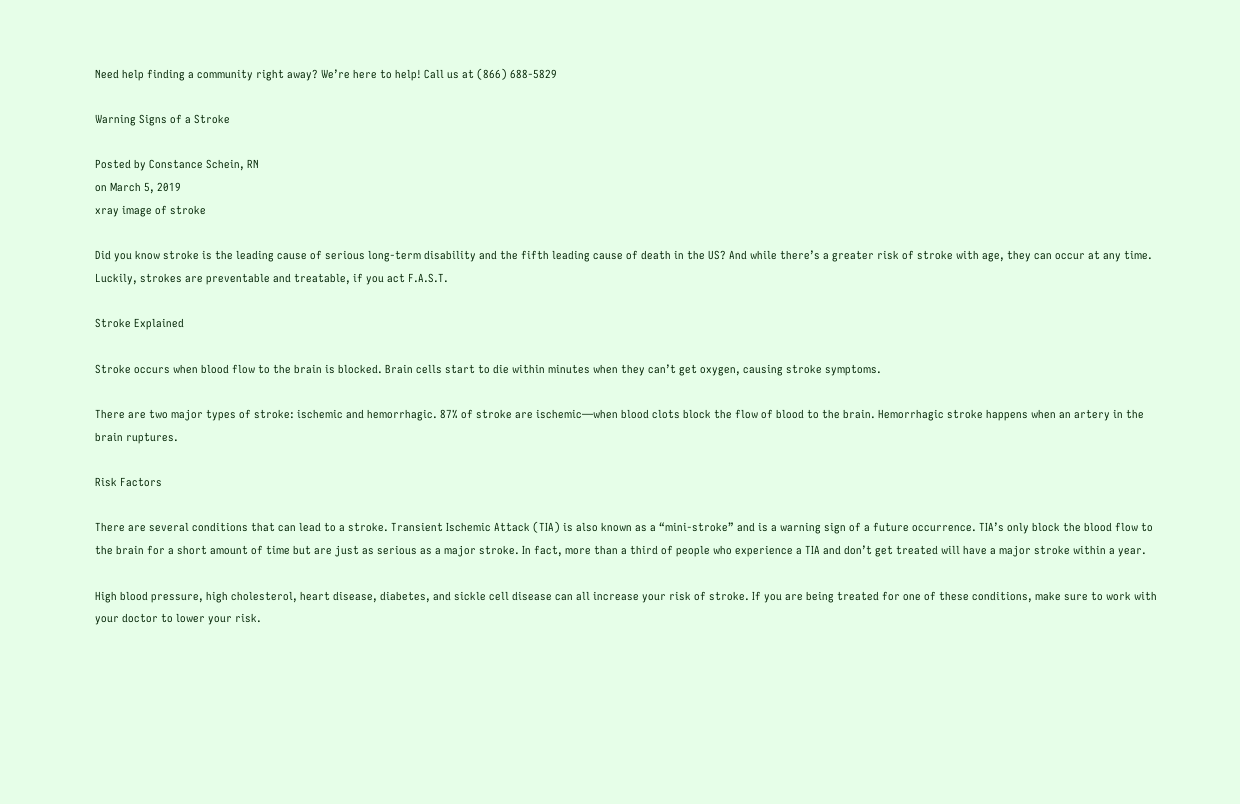Need help finding a community right away? We’re here to help! Call us at (866) 688-5829

Warning Signs of a Stroke

Posted by Constance Schein, RN
on March 5, 2019
xray image of stroke

Did you know stroke is the leading cause of serious long-term disability and the fifth leading cause of death in the US? And while there’s a greater risk of stroke with age, they can occur at any time. Luckily, strokes are preventable and treatable, if you act F.A.S.T.

Stroke Explained

Stroke occurs when blood flow to the brain is blocked. Brain cells start to die within minutes when they can’t get oxygen, causing stroke symptoms.

There are two major types of stroke: ischemic and hemorrhagic. 87% of stroke are ischemic—when blood clots block the flow of blood to the brain. Hemorrhagic stroke happens when an artery in the brain ruptures.

Risk Factors

There are several conditions that can lead to a stroke. Transient Ischemic Attack (TIA) is also known as a “mini-stroke” and is a warning sign of a future occurrence. TIA’s only block the blood flow to the brain for a short amount of time but are just as serious as a major stroke. In fact, more than a third of people who experience a TIA and don’t get treated will have a major stroke within a year.

High blood pressure, high cholesterol, heart disease, diabetes, and sickle cell disease can all increase your risk of stroke. If you are being treated for one of these conditions, make sure to work with your doctor to lower your risk.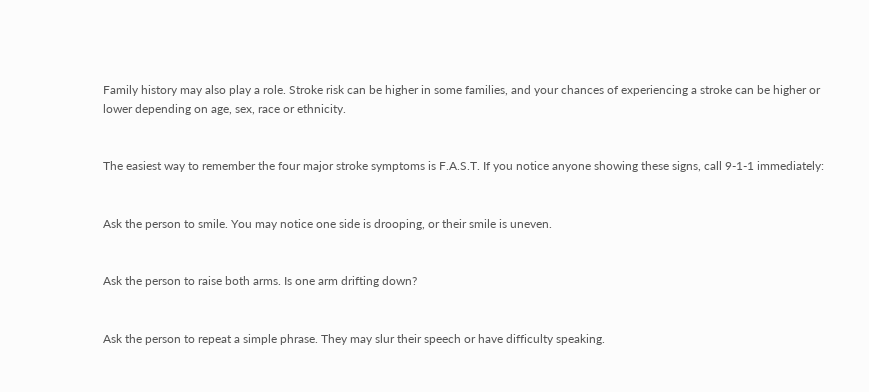Family history may also play a role. Stroke risk can be higher in some families, and your chances of experiencing a stroke can be higher or lower depending on age, sex, race or ethnicity.


The easiest way to remember the four major stroke symptoms is F.A.S.T. If you notice anyone showing these signs, call 9-1-1 immediately:


Ask the person to smile. You may notice one side is drooping, or their smile is uneven.


Ask the person to raise both arms. Is one arm drifting down?


Ask the person to repeat a simple phrase. They may slur their speech or have difficulty speaking.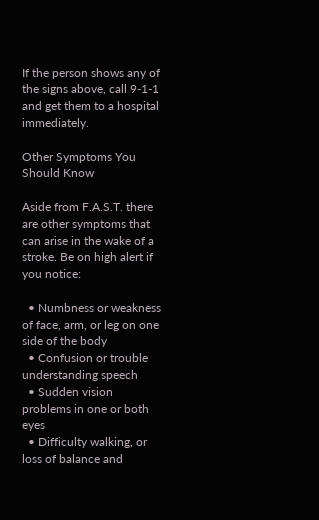If the person shows any of the signs above, call 9-1-1 and get them to a hospital immediately.

Other Symptoms You Should Know

Aside from F.A.S.T. there are other symptoms that can arise in the wake of a stroke. Be on high alert if you notice:

  • Numbness or weakness of face, arm, or leg on one side of the body
  • Confusion or trouble understanding speech
  • Sudden vision problems in one or both eyes
  • Difficulty walking, or loss of balance and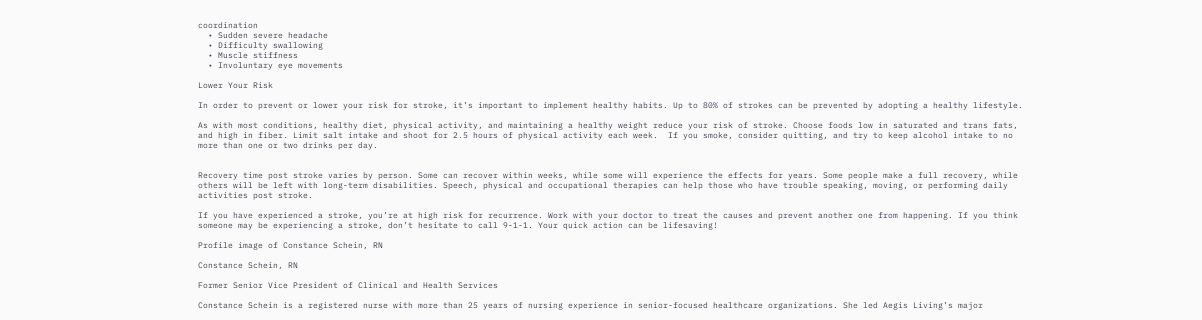coordination
  • Sudden severe headache
  • Difficulty swallowing
  • Muscle stiffness
  • Involuntary eye movements

Lower Your Risk

In order to prevent or lower your risk for stroke, it’s important to implement healthy habits. Up to 80% of strokes can be prevented by adopting a healthy lifestyle.

As with most conditions, healthy diet, physical activity, and maintaining a healthy weight reduce your risk of stroke. Choose foods low in saturated and trans fats, and high in fiber. Limit salt intake and shoot for 2.5 hours of physical activity each week.  If you smoke, consider quitting, and try to keep alcohol intake to no more than one or two drinks per day.


Recovery time post stroke varies by person. Some can recover within weeks, while some will experience the effects for years. Some people make a full recovery, while others will be left with long-term disabilities. Speech, physical and occupational therapies can help those who have trouble speaking, moving, or performing daily activities post stroke.

If you have experienced a stroke, you’re at high risk for recurrence. Work with your doctor to treat the causes and prevent another one from happening. If you think someone may be experiencing a stroke, don’t hesitate to call 9-1-1. Your quick action can be lifesaving!

Profile image of Constance Schein, RN

Constance Schein, RN

Former Senior Vice President of Clinical and Health Services

Constance Schein is a registered nurse with more than 25 years of nursing experience in senior-focused healthcare organizations. She led Aegis Living’s major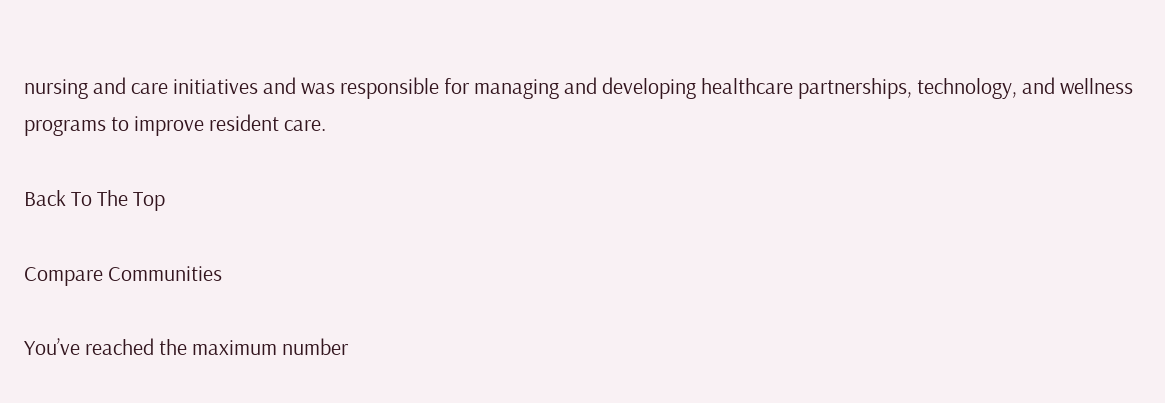nursing and care initiatives and was responsible for managing and developing healthcare partnerships, technology, and wellness programs to improve resident care.

Back To The Top

Compare Communities

You’ve reached the maximum number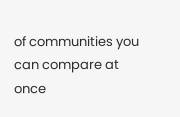of communities you can compare at once